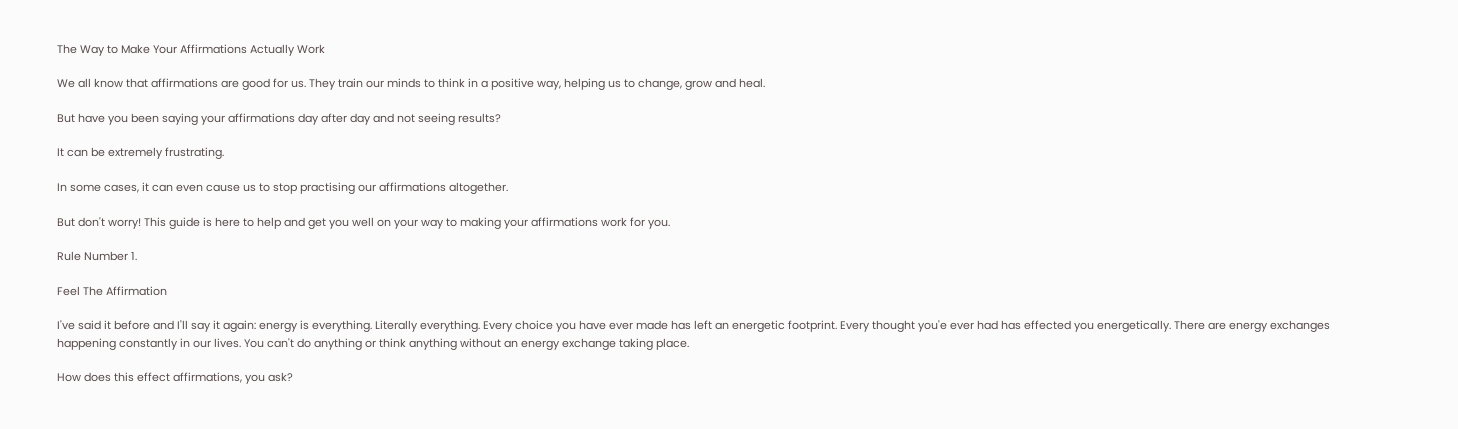The Way to Make Your Affirmations Actually Work

We all know that affirmations are good for us. They train our minds to think in a positive way, helping us to change, grow and heal.

But have you been saying your affirmations day after day and not seeing results?

It can be extremely frustrating.

In some cases, it can even cause us to stop practising our affirmations altogether.

But don't worry! This guide is here to help and get you well on your way to making your affirmations work for you.

Rule Number 1.

Feel The Affirmation

I've said it before and I'll say it again: energy is everything. Literally everything. Every choice you have ever made has left an energetic footprint. Every thought you'e ever had has effected you energetically. There are energy exchanges happening constantly in our lives. You can't do anything or think anything without an energy exchange taking place.

How does this effect affirmations, you ask?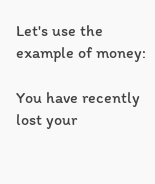Let's use the example of money:

You have recently lost your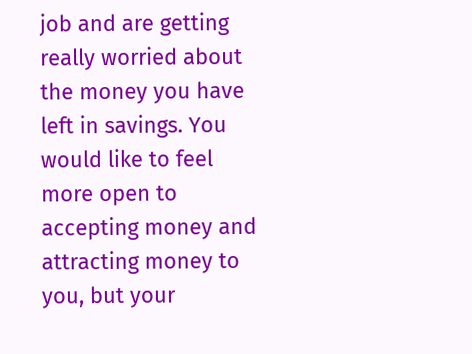job and are getting really worried about the money you have left in savings. You would like to feel more open to accepting money and attracting money to you, but your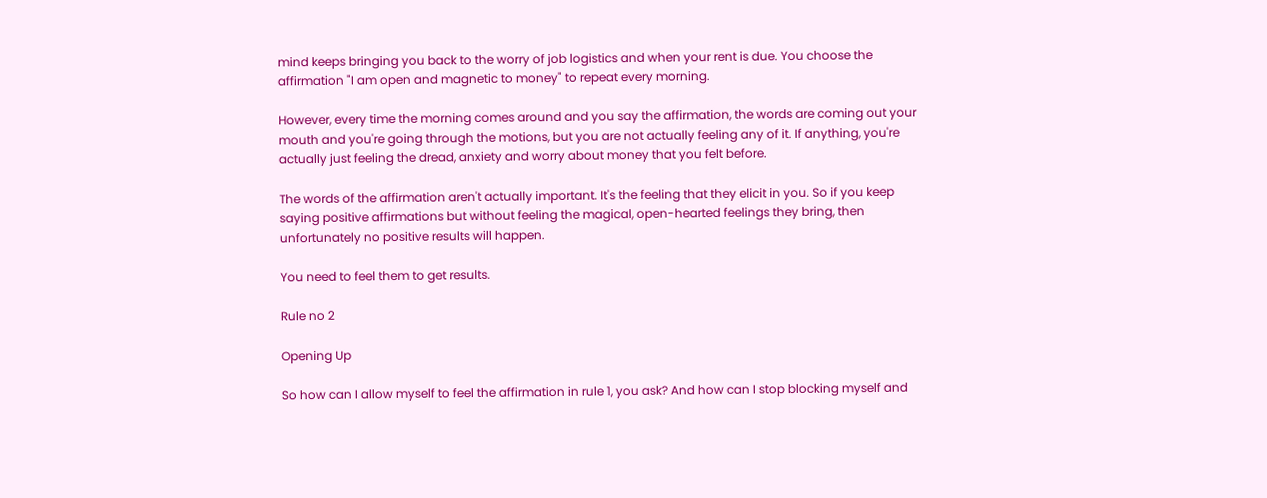mind keeps bringing you back to the worry of job logistics and when your rent is due. You choose the affirmation "I am open and magnetic to money" to repeat every morning.

However, every time the morning comes around and you say the affirmation, the words are coming out your mouth and you're going through the motions, but you are not actually feeling any of it. If anything, you're actually just feeling the dread, anxiety and worry about money that you felt before.

The words of the affirmation aren't actually important. It's the feeling that they elicit in you. So if you keep saying positive affirmations but without feeling the magical, open-hearted feelings they bring, then unfortunately no positive results will happen.

You need to feel them to get results.

Rule no 2

Opening Up

So how can I allow myself to feel the affirmation in rule 1, you ask? And how can I stop blocking myself and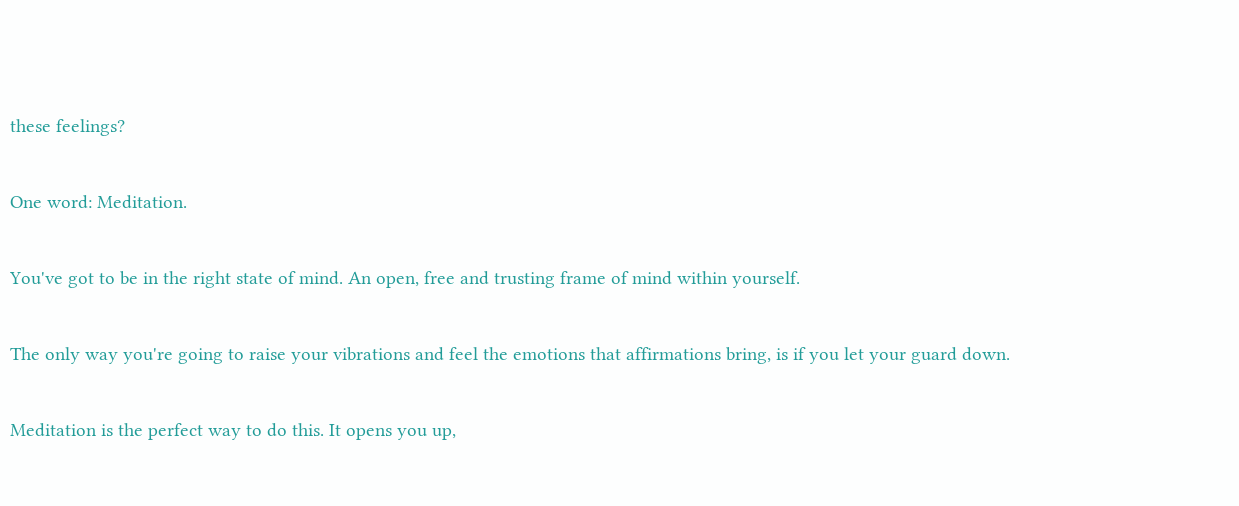these feelings?

One word: Meditation.

You've got to be in the right state of mind. An open, free and trusting frame of mind within yourself.

The only way you're going to raise your vibrations and feel the emotions that affirmations bring, is if you let your guard down.

Meditation is the perfect way to do this. It opens you up,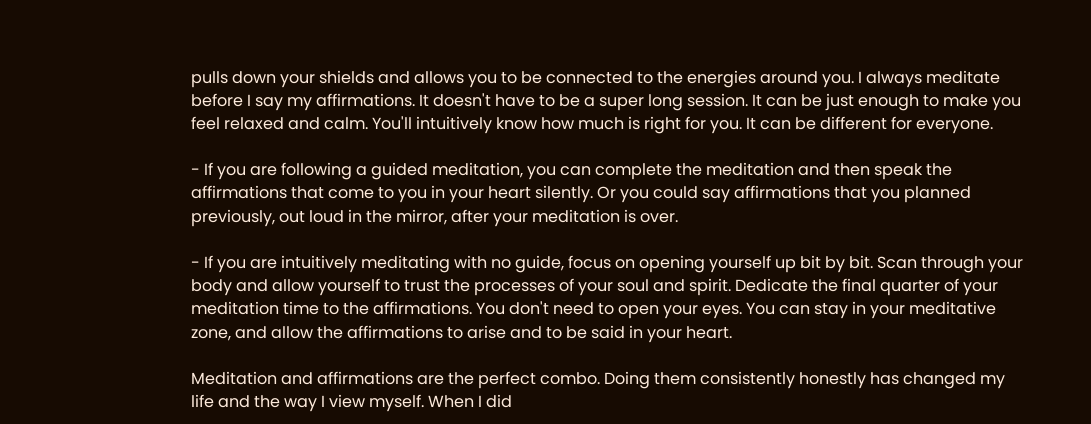pulls down your shields and allows you to be connected to the energies around you. I always meditate before I say my affirmations. It doesn't have to be a super long session. It can be just enough to make you feel relaxed and calm. You'll intuitively know how much is right for you. It can be different for everyone.

- If you are following a guided meditation, you can complete the meditation and then speak the affirmations that come to you in your heart silently. Or you could say affirmations that you planned previously, out loud in the mirror, after your meditation is over.

- If you are intuitively meditating with no guide, focus on opening yourself up bit by bit. Scan through your body and allow yourself to trust the processes of your soul and spirit. Dedicate the final quarter of your meditation time to the affirmations. You don't need to open your eyes. You can stay in your meditative zone, and allow the affirmations to arise and to be said in your heart.

Meditation and affirmations are the perfect combo. Doing them consistently honestly has changed my life and the way I view myself. When I did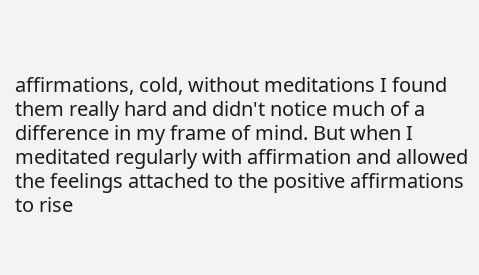affirmations, cold, without meditations I found them really hard and didn't notice much of a difference in my frame of mind. But when I meditated regularly with affirmation and allowed the feelings attached to the positive affirmations to rise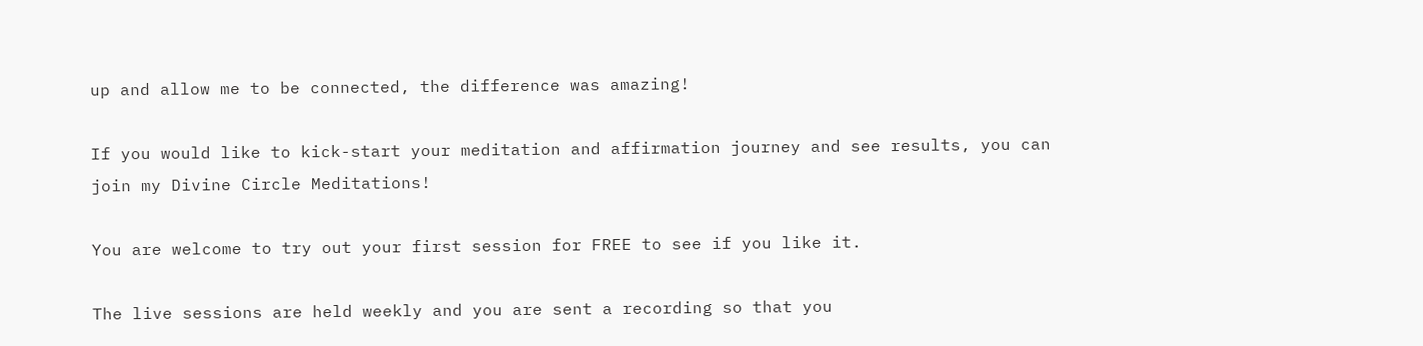up and allow me to be connected, the difference was amazing!

If you would like to kick-start your meditation and affirmation journey and see results, you can join my Divine Circle Meditations!

You are welcome to try out your first session for FREE to see if you like it.

The live sessions are held weekly and you are sent a recording so that you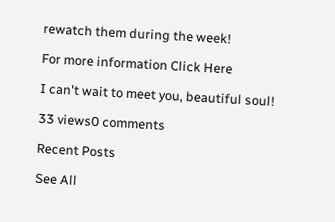rewatch them during the week!

For more information Click Here

I can't wait to meet you, beautiful soul!

33 views0 comments

Recent Posts

See All